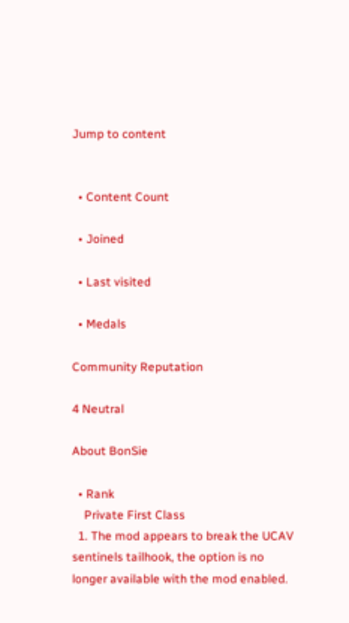Jump to content


  • Content Count

  • Joined

  • Last visited

  • Medals

Community Reputation

4 Neutral

About BonSie

  • Rank
    Private First Class
  1. The mod appears to break the UCAV sentinels tailhook, the option is no longer available with the mod enabled.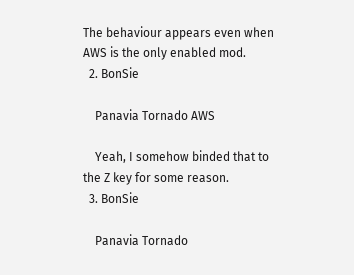The behaviour appears even when AWS is the only enabled mod.
  2. BonSie

    Panavia Tornado AWS

    Yeah, I somehow binded that to the Z key for some reason.
  3. BonSie

    Panavia Tornado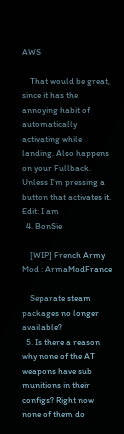AWS

    That would be great, since it has the annoying habit of automatically activating while landing. Also happens on your Fullback. Unless I'm pressing a button that activates it. Edit: I am
  4. BonSie

    [WIP] French Army Mod : ArmaModFrance

    Separate steam packages no longer available?
  5. Is there a reason why none of the AT weapons have sub munitions in their configs? Right now none of them do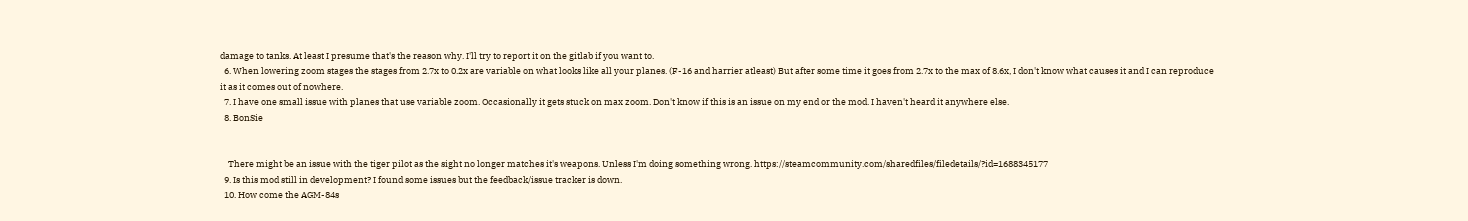damage to tanks. At least I presume that's the reason why. I'll try to report it on the gitlab if you want to.
  6. When lowering zoom stages the stages from 2.7x to 0.2x are variable on what looks like all your planes. (F-16 and harrier atleast) But after some time it goes from 2.7x to the max of 8.6x, I don't know what causes it and I can reproduce it as it comes out of nowhere.
  7. I have one small issue with planes that use variable zoom. Occasionally it gets stuck on max zoom. Don't know if this is an issue on my end or the mod. I haven't heard it anywhere else.
  8. BonSie


    There might be an issue with the tiger pilot as the sight no longer matches it's weapons. Unless I'm doing something wrong. https://steamcommunity.com/sharedfiles/filedetails/?id=1688345177
  9. Is this mod still in development? I found some issues but the feedback/issue tracker is down.
  10. How come the AGM-84s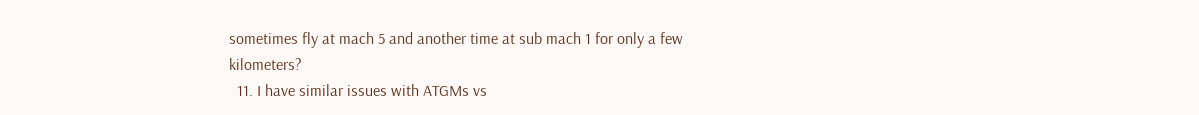sometimes fly at mach 5 and another time at sub mach 1 for only a few kilometers?
  11. I have similar issues with ATGMs vs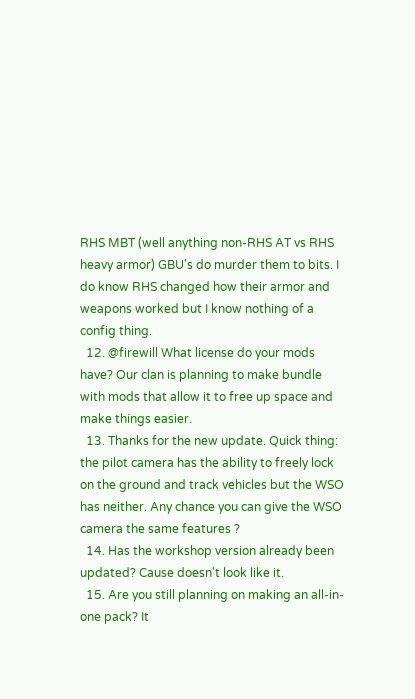RHS MBT (well anything non-RHS AT vs RHS heavy armor) GBU's do murder them to bits. I do know RHS changed how their armor and weapons worked but I know nothing of a config thing.
  12. @firewill What license do your mods have? Our clan is planning to make bundle with mods that allow it to free up space and make things easier.
  13. Thanks for the new update. Quick thing: the pilot camera has the ability to freely lock on the ground and track vehicles but the WSO has neither. Any chance you can give the WSO camera the same features ?
  14. Has the workshop version already been updated? Cause doesn't look like it.
  15. Are you still planning on making an all-in-one pack? It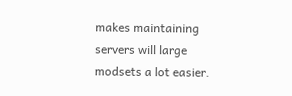makes maintaining servers will large modsets a lot easier.